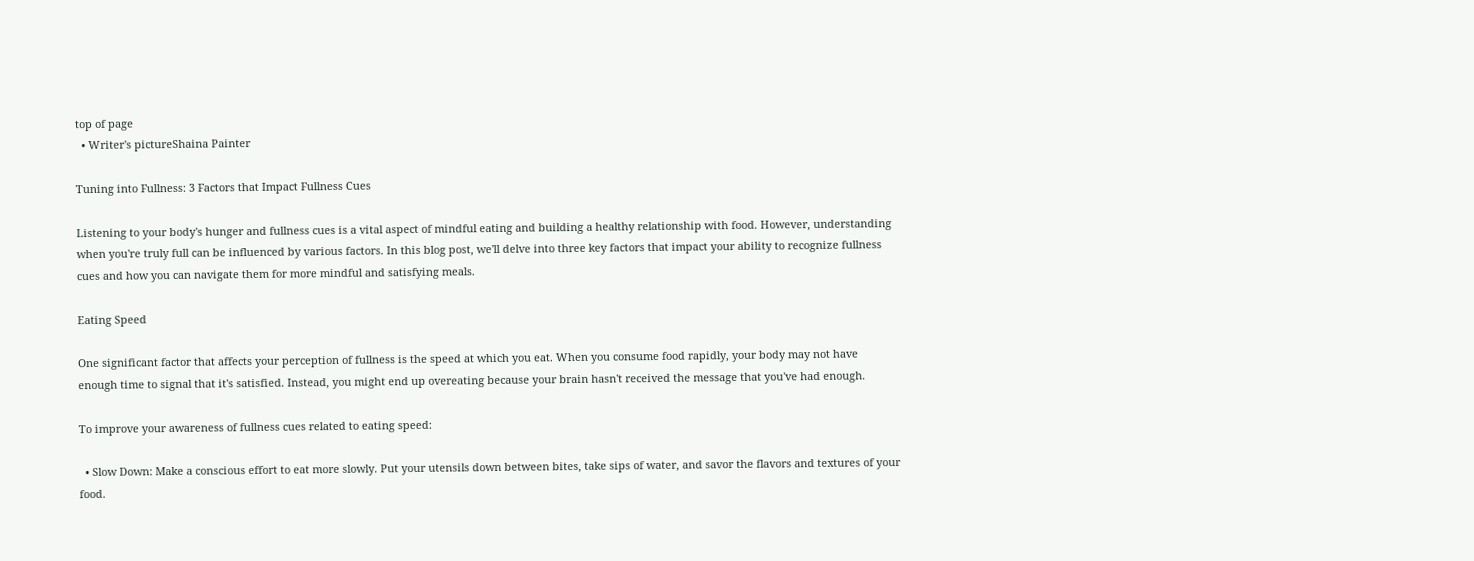top of page
  • Writer's pictureShaina Painter

Tuning into Fullness: 3 Factors that Impact Fullness Cues

Listening to your body's hunger and fullness cues is a vital aspect of mindful eating and building a healthy relationship with food. However, understanding when you're truly full can be influenced by various factors. In this blog post, we'll delve into three key factors that impact your ability to recognize fullness cues and how you can navigate them for more mindful and satisfying meals.

Eating Speed

One significant factor that affects your perception of fullness is the speed at which you eat. When you consume food rapidly, your body may not have enough time to signal that it's satisfied. Instead, you might end up overeating because your brain hasn't received the message that you've had enough.

To improve your awareness of fullness cues related to eating speed:

  • Slow Down: Make a conscious effort to eat more slowly. Put your utensils down between bites, take sips of water, and savor the flavors and textures of your food.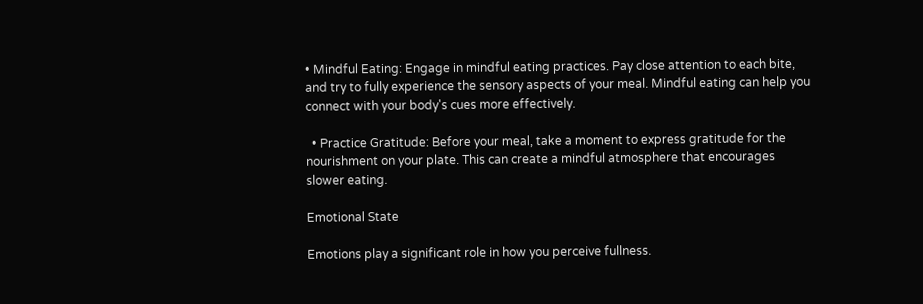• Mindful Eating: Engage in mindful eating practices. Pay close attention to each bite, and try to fully experience the sensory aspects of your meal. Mindful eating can help you connect with your body's cues more effectively.

  • Practice Gratitude: Before your meal, take a moment to express gratitude for the nourishment on your plate. This can create a mindful atmosphere that encourages slower eating.

Emotional State

Emotions play a significant role in how you perceive fullness.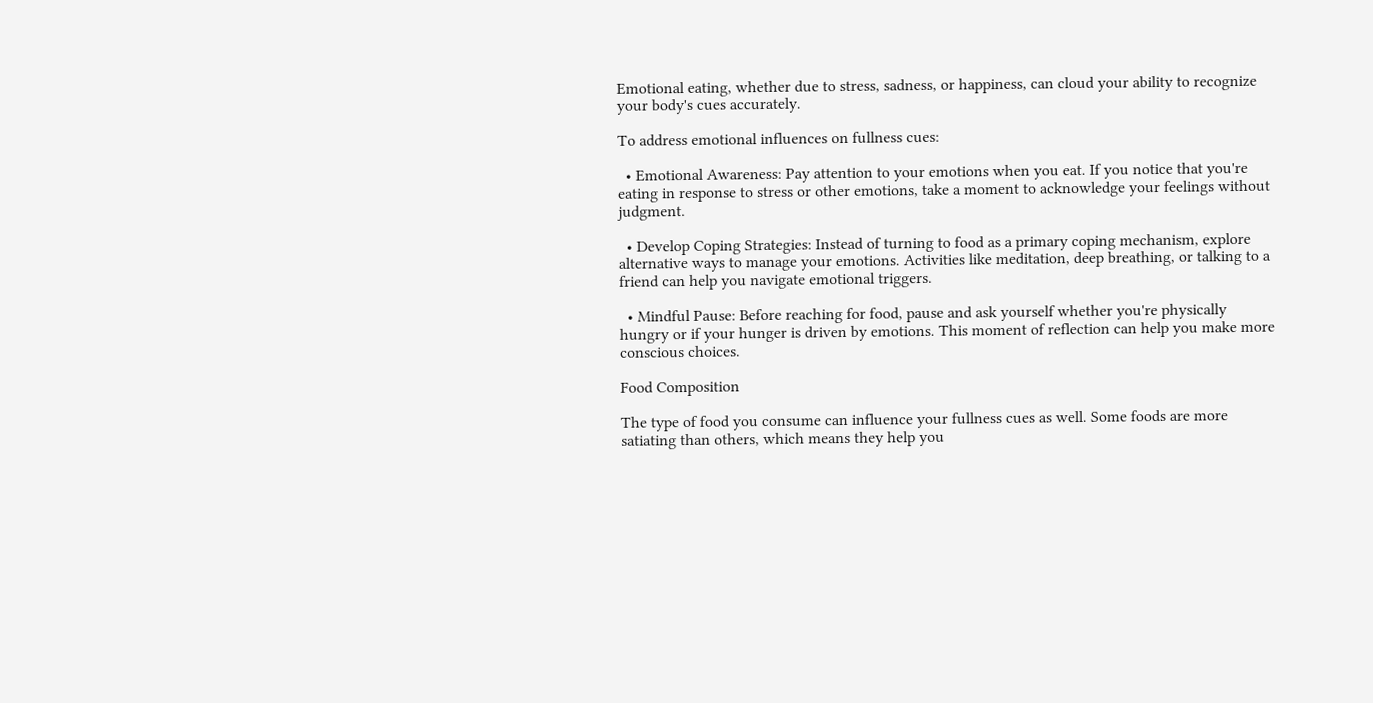Emotional eating, whether due to stress, sadness, or happiness, can cloud your ability to recognize your body's cues accurately.

To address emotional influences on fullness cues:

  • Emotional Awareness: Pay attention to your emotions when you eat. If you notice that you're eating in response to stress or other emotions, take a moment to acknowledge your feelings without judgment.

  • Develop Coping Strategies: Instead of turning to food as a primary coping mechanism, explore alternative ways to manage your emotions. Activities like meditation, deep breathing, or talking to a friend can help you navigate emotional triggers.

  • Mindful Pause: Before reaching for food, pause and ask yourself whether you're physically hungry or if your hunger is driven by emotions. This moment of reflection can help you make more conscious choices.

Food Composition

The type of food you consume can influence your fullness cues as well. Some foods are more satiating than others, which means they help you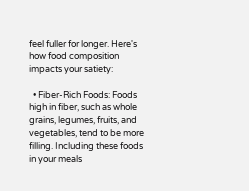feel fuller for longer. Here's how food composition impacts your satiety:

  • Fiber-Rich Foods: Foods high in fiber, such as whole grains, legumes, fruits, and vegetables, tend to be more filling. Including these foods in your meals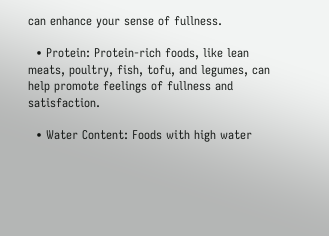can enhance your sense of fullness.

  • Protein: Protein-rich foods, like lean meats, poultry, fish, tofu, and legumes, can help promote feelings of fullness and satisfaction.

  • Water Content: Foods with high water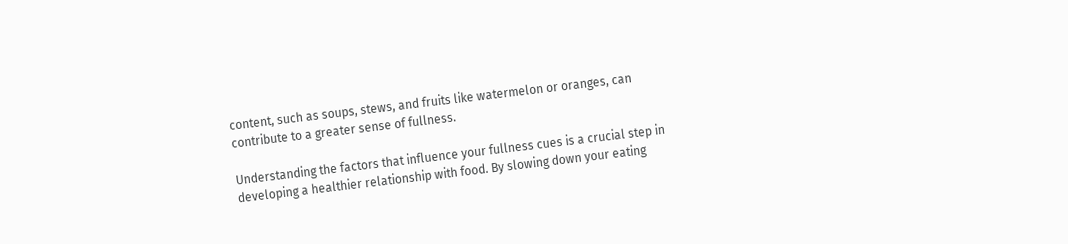content, such as soups, stews, and fruits like watermelon or oranges, can contribute to a greater sense of fullness.

Understanding the factors that influence your fullness cues is a crucial step in developing a healthier relationship with food. By slowing down your eating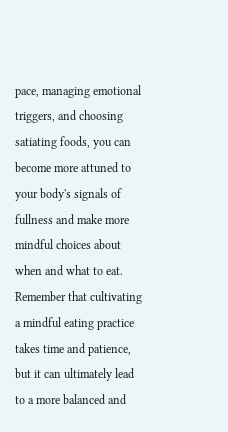pace, managing emotional triggers, and choosing satiating foods, you can become more attuned to your body's signals of fullness and make more mindful choices about when and what to eat. Remember that cultivating a mindful eating practice takes time and patience, but it can ultimately lead to a more balanced and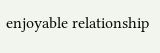enjoyable relationship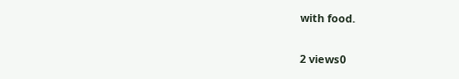with food.

2 views0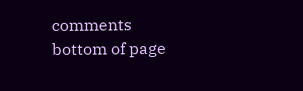comments
bottom of page